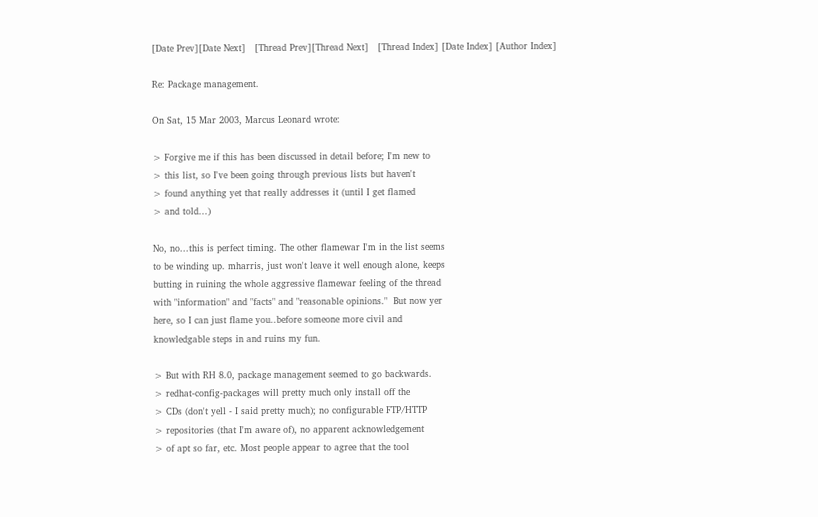[Date Prev][Date Next]   [Thread Prev][Thread Next]   [Thread Index] [Date Index] [Author Index]

Re: Package management.

On Sat, 15 Mar 2003, Marcus Leonard wrote:

> Forgive me if this has been discussed in detail before; I'm new to
> this list, so I've been going through previous lists but haven't
> found anything yet that really addresses it (until I get flamed
> and told...)

No, no...this is perfect timing. The other flamewar I'm in the list seems
to be winding up. mharris, just won't leave it well enough alone, keeps
butting in ruining the whole aggressive flamewar feeling of the thread
with "information" and "facts" and "reasonable opinions."  But now yer
here, so I can just flame you..before someone more civil and
knowledgable steps in and ruins my fun.

> But with RH 8.0, package management seemed to go backwards.
> redhat-config-packages will pretty much only install off the
> CDs (don't yell - I said pretty much); no configurable FTP/HTTP
> repositories (that I'm aware of), no apparent acknowledgement
> of apt so far, etc. Most people appear to agree that the tool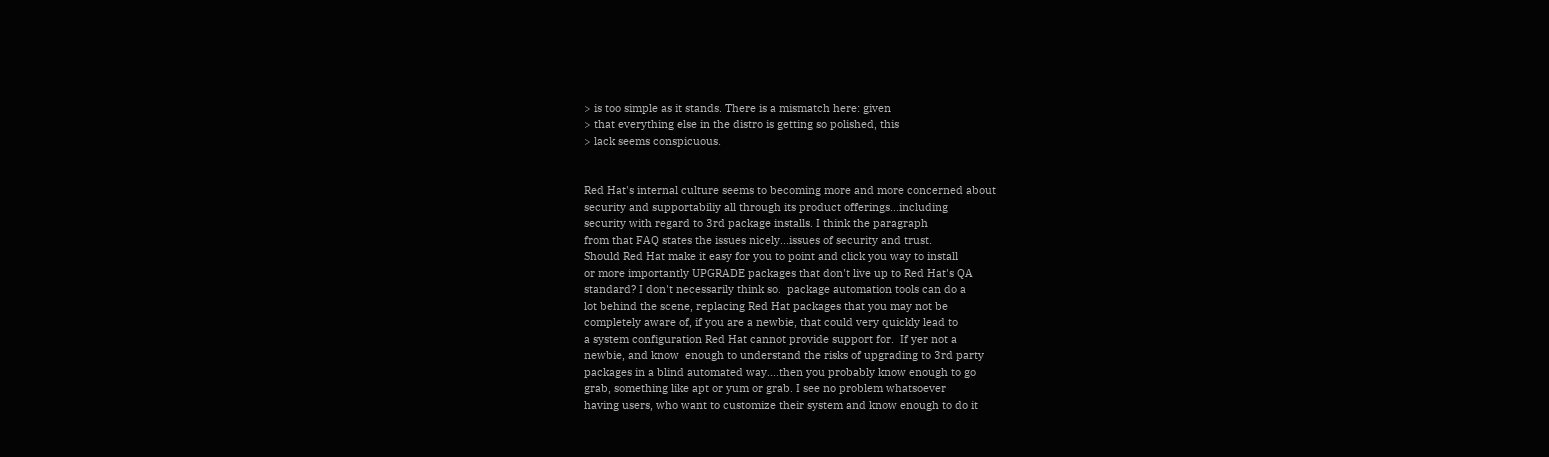> is too simple as it stands. There is a mismatch here: given
> that everything else in the distro is getting so polished, this
> lack seems conspicuous.


Red Hat's internal culture seems to becoming more and more concerned about
security and supportabiliy all through its product offerings...including
security with regard to 3rd package installs. I think the paragraph
from that FAQ states the issues nicely...issues of security and trust.
Should Red Hat make it easy for you to point and click you way to install
or more importantly UPGRADE packages that don't live up to Red Hat's QA
standard? I don't necessarily think so.  package automation tools can do a
lot behind the scene, replacing Red Hat packages that you may not be
completely aware of, if you are a newbie, that could very quickly lead to
a system configuration Red Hat cannot provide support for.  If yer not a
newbie, and know  enough to understand the risks of upgrading to 3rd party
packages in a blind automated way....then you probably know enough to go
grab, something like apt or yum or grab. I see no problem whatsoever
having users, who want to customize their system and know enough to do it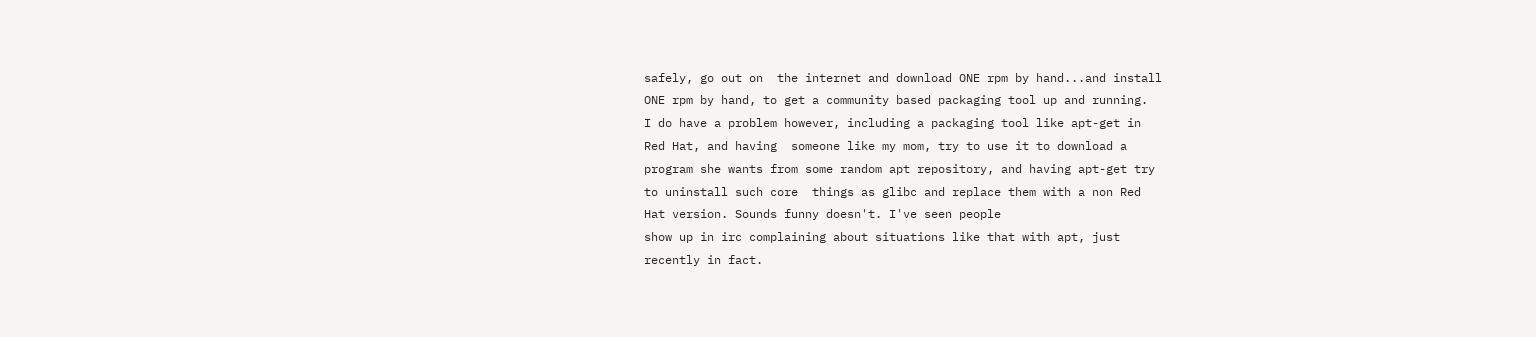safely, go out on  the internet and download ONE rpm by hand...and install
ONE rpm by hand, to get a community based packaging tool up and running.
I do have a problem however, including a packaging tool like apt-get in
Red Hat, and having  someone like my mom, try to use it to download a
program she wants from some random apt repository, and having apt-get try
to uninstall such core  things as glibc and replace them with a non Red
Hat version. Sounds funny doesn't. I've seen people
show up in irc complaining about situations like that with apt, just
recently in fact.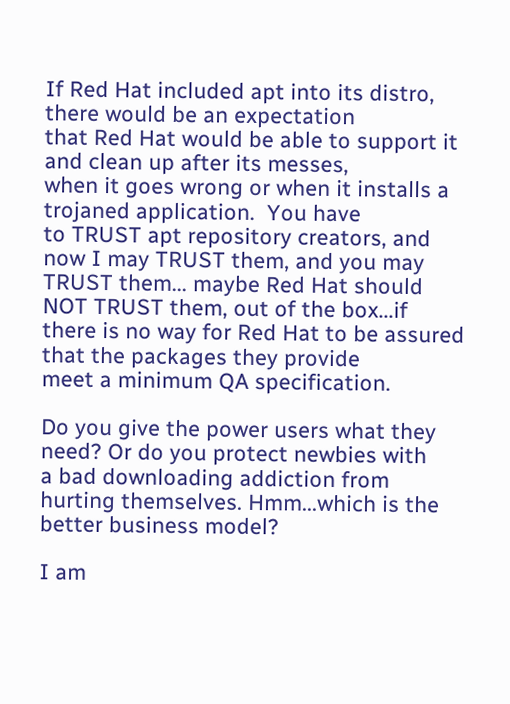If Red Hat included apt into its distro, there would be an expectation
that Red Hat would be able to support it and clean up after its messes,
when it goes wrong or when it installs a trojaned application.  You have
to TRUST apt repository creators, and now I may TRUST them, and you may
TRUST them... maybe Red Hat should NOT TRUST them, out of the box...if
there is no way for Red Hat to be assured that the packages they provide
meet a minimum QA specification.

Do you give the power users what they need? Or do you protect newbies with
a bad downloading addiction from hurting themselves. Hmm...which is the
better business model?

I am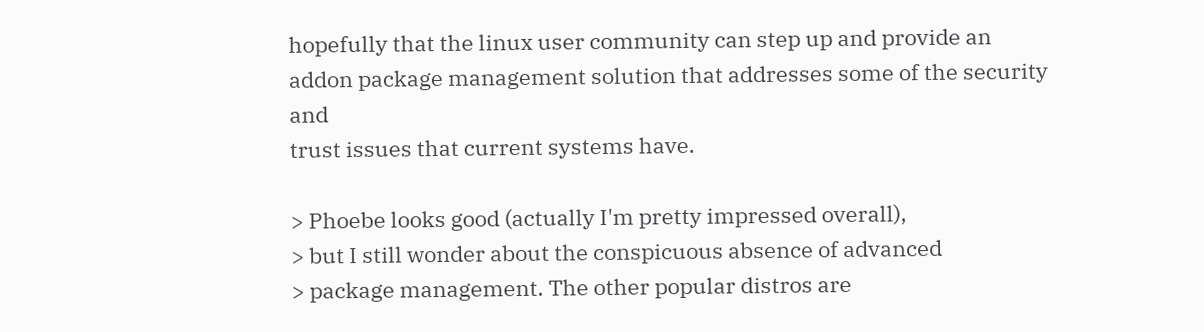hopefully that the linux user community can step up and provide an
addon package management solution that addresses some of the security and
trust issues that current systems have.

> Phoebe looks good (actually I'm pretty impressed overall),
> but I still wonder about the conspicuous absence of advanced
> package management. The other popular distros are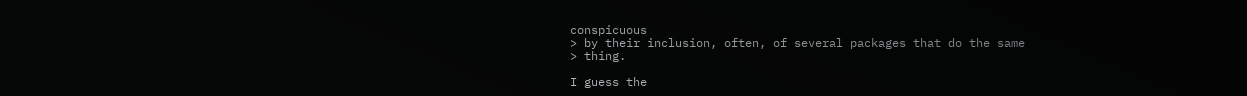conspicuous
> by their inclusion, often, of several packages that do the same
> thing.

I guess the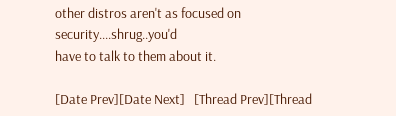other distros aren't as focused on security....shrug..you'd
have to talk to them about it.

[Date Prev][Date Next]   [Thread Prev][Thread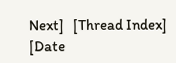Next]   [Thread Index] [Date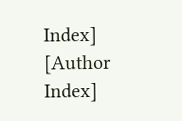Index] [Author Index]